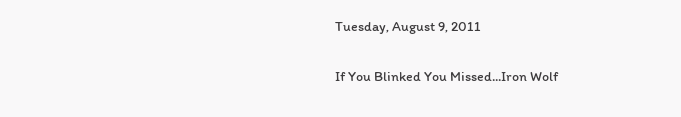Tuesday, August 9, 2011

If You Blinked You Missed...Iron Wolf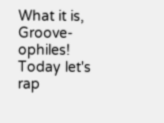What it is, Groove-ophiles! Today let's rap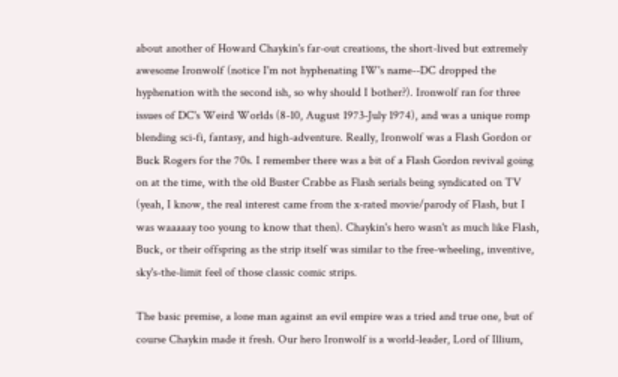about another of Howard Chaykin's far-out creations, the short-lived but extremely awesome Ironwolf (notice I'm not hyphenating IW's name--DC dropped the hyphenation with the second ish, so why should I bother?). Ironwolf ran for three issues of DC's Weird Worlds (8-10, August 1973-July 1974), and was a unique romp blending sci-fi, fantasy, and high-adventure. Really, Ironwolf was a Flash Gordon or Buck Rogers for the 70s. I remember there was a bit of a Flash Gordon revival going on at the time, with the old Buster Crabbe as Flash serials being syndicated on TV (yeah, I know, the real interest came from the x-rated movie/parody of Flash, but I was waaaaay too young to know that then). Chaykin's hero wasn't as much like Flash, Buck, or their offspring as the strip itself was similar to the free-wheeling, inventive, sky's-the-limit feel of those classic comic strips.

The basic premise, a lone man against an evil empire was a tried and true one, but of course Chaykin made it fresh. Our hero Ironwolf is a world-leader, Lord of Illium,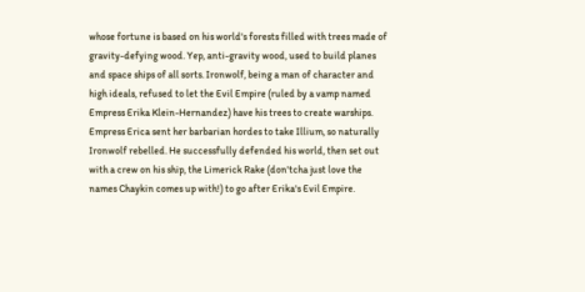whose fortune is based on his world's forests filled with trees made of gravity-defying wood. Yep, anti-gravity wood, used to build planes and space ships of all sorts. Ironwolf, being a man of character and high ideals, refused to let the Evil Empire (ruled by a vamp named Empress Erika Klein-Hernandez) have his trees to create warships. Empress Erica sent her barbarian hordes to take Illium, so naturally Ironwolf rebelled. He successfully defended his world, then set out with a crew on his ship, the Limerick Rake (don'tcha just love the names Chaykin comes up with!) to go after Erika's Evil Empire.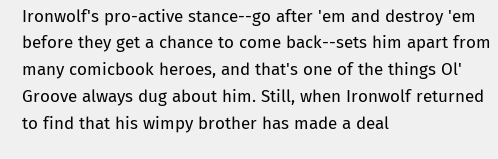Ironwolf's pro-active stance--go after 'em and destroy 'em before they get a chance to come back--sets him apart from many comicbook heroes, and that's one of the things Ol' Groove always dug about him. Still, when Ironwolf returned to find that his wimpy brother has made a deal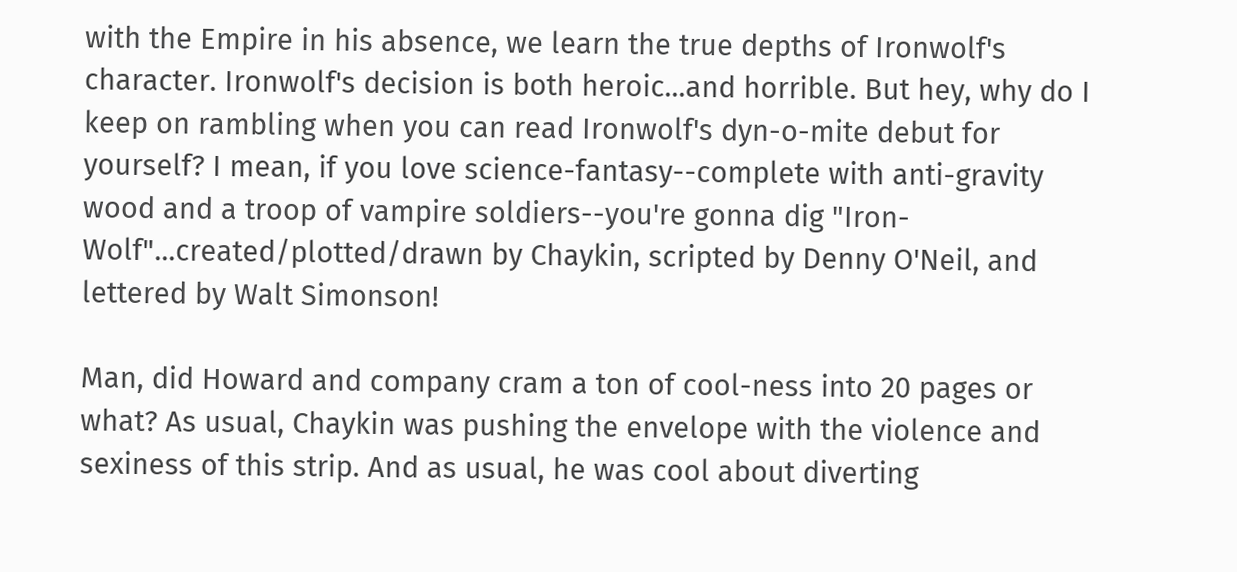with the Empire in his absence, we learn the true depths of Ironwolf's character. Ironwolf's decision is both heroic...and horrible. But hey, why do I keep on rambling when you can read Ironwolf's dyn-o-mite debut for yourself? I mean, if you love science-fantasy--complete with anti-gravity wood and a troop of vampire soldiers--you're gonna dig "Iron-Wolf"...created/plotted/drawn by Chaykin, scripted by Denny O'Neil, and lettered by Walt Simonson!

Man, did Howard and company cram a ton of cool-ness into 20 pages or what? As usual, Chaykin was pushing the envelope with the violence and sexiness of this strip. And as usual, he was cool about diverting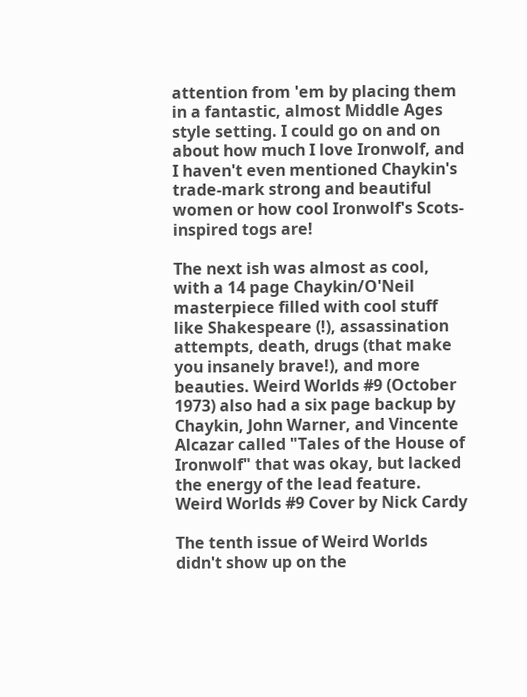attention from 'em by placing them in a fantastic, almost Middle Ages style setting. I could go on and on about how much I love Ironwolf, and I haven't even mentioned Chaykin's trade-mark strong and beautiful women or how cool Ironwolf's Scots-inspired togs are!

The next ish was almost as cool, with a 14 page Chaykin/O'Neil masterpiece filled with cool stuff like Shakespeare (!), assassination attempts, death, drugs (that make you insanely brave!), and more beauties. Weird Worlds #9 (October 1973) also had a six page backup by Chaykin, John Warner, and Vincente Alcazar called "Tales of the House of Ironwolf" that was okay, but lacked the energy of the lead feature.
Weird Worlds #9 Cover by Nick Cardy

The tenth issue of Weird Worlds didn't show up on the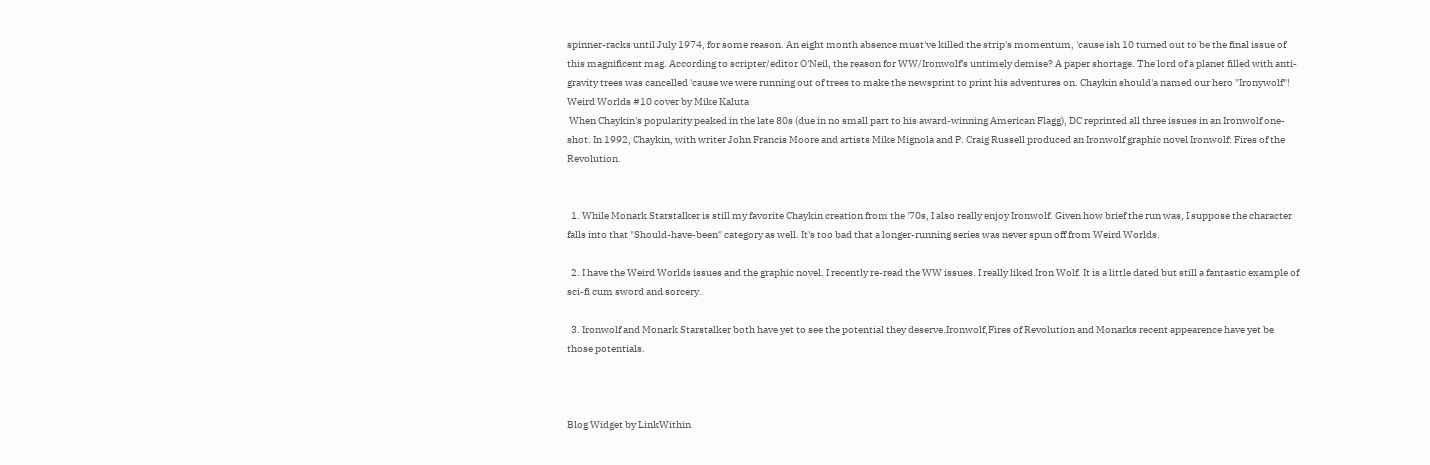spinner-racks until July 1974, for some reason. An eight month absence must've killed the strip's momentum, 'cause ish 10 turned out to be the final issue of this magnificent mag. According to scripter/editor O'Neil, the reason for WW/Ironwolf's untimely demise? A paper shortage. The lord of a planet filled with anti-gravity trees was cancelled 'cause we were running out of trees to make the newsprint to print his adventures on. Chaykin should'a named our hero "Ironywolf"!
Weird Worlds #10 cover by Mike Kaluta
 When Chaykin's popularity peaked in the late 80s (due in no small part to his award-winning American Flagg), DC reprinted all three issues in an Ironwolf one-shot. In 1992, Chaykin, with writer John Francis Moore and artists Mike Mignola and P. Craig Russell produced an Ironwolf graphic novel Ironwolf: Fires of the Revolution.


  1. While Monark Starstalker is still my favorite Chaykin creation from the '70s, I also really enjoy Ironwolf. Given how brief the run was, I suppose the character falls into that "Should-have-been" category as well. It's too bad that a longer-running series was never spun off from Weird Worlds.

  2. I have the Weird Worlds issues and the graphic novel. I recently re-read the WW issues. I really liked Iron Wolf. It is a little dated but still a fantastic example of sci-fi cum sword and sorcery.

  3. Ironwolf and Monark Starstalker both have yet to see the potential they deserve.Ironwolf,Fires of Revolution and Monarks recent appearence have yet be those potentials.



Blog Widget by LinkWithin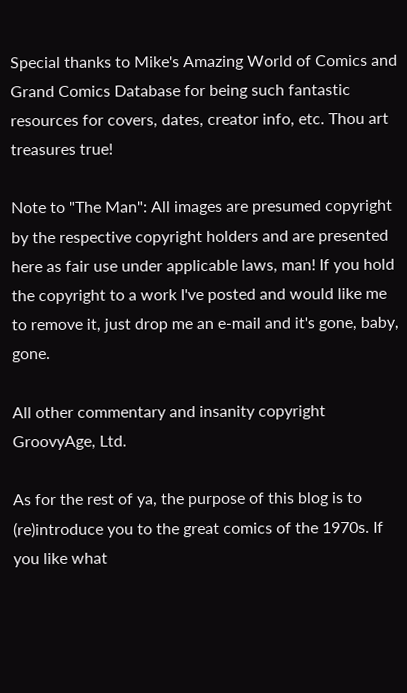Special thanks to Mike's Amazing World of Comics and Grand Comics Database for being such fantastic resources for covers, dates, creator info, etc. Thou art treasures true!

Note to "The Man": All images are presumed copyright by the respective copyright holders and are presented here as fair use under applicable laws, man! If you hold the copyright to a work I've posted and would like me to remove it, just drop me an e-mail and it's gone, baby, gone.

All other commentary and insanity copyright GroovyAge, Ltd.

As for the rest of ya, the purpose of this blog is to (re)introduce you to the great comics of the 1970s. If you like what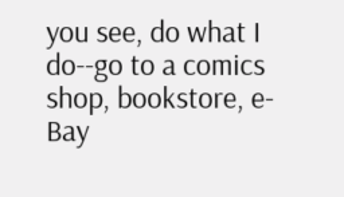you see, do what I do--go to a comics shop, bookstore, e-Bay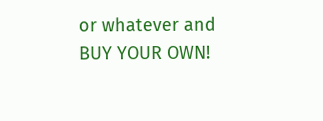or whatever and BUY YOUR OWN!